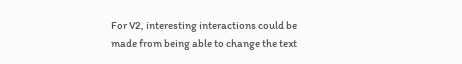For V2, interesting interactions could be made from being able to change the text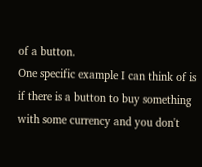of a button.
One specific example I can think of is if there is a button to buy something with some currency and you don't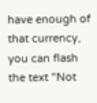have enough of that currency, you can flash the text "Not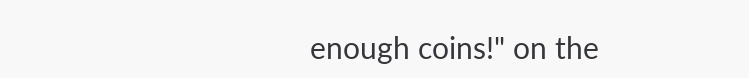enough coins!" on the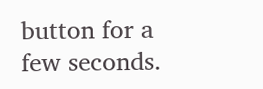button for a few seconds.